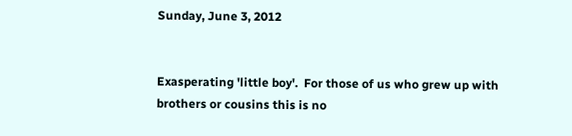Sunday, June 3, 2012


Exasperating 'little boy'.  For those of us who grew up with brothers or cousins this is no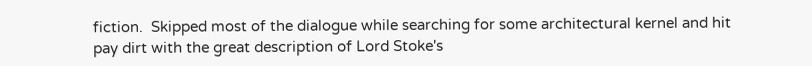fiction.  Skipped most of the dialogue while searching for some architectural kernel and hit pay dirt with the great description of Lord Stoke's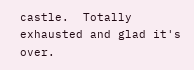castle.  Totally exhausted and glad it's over.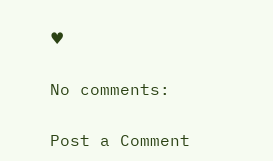♥

No comments:

Post a Comment